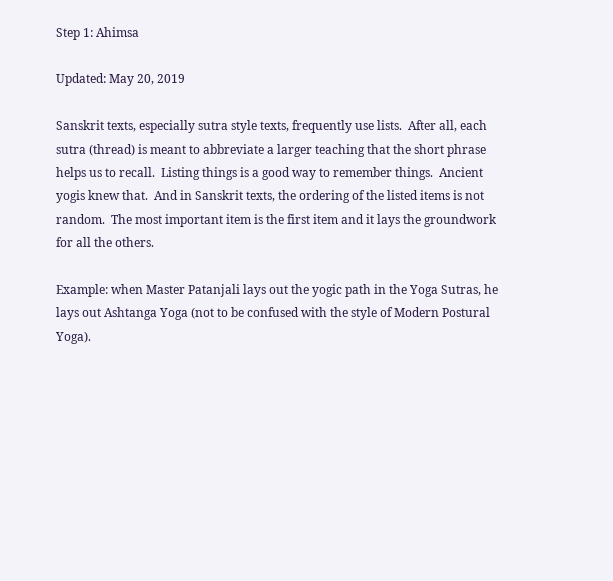Step 1: Ahimsa

Updated: May 20, 2019

Sanskrit texts, especially sutra style texts, frequently use lists.  After all, each sutra (thread) is meant to abbreviate a larger teaching that the short phrase helps us to recall.  Listing things is a good way to remember things.  Ancient yogis knew that.  And in Sanskrit texts, the ordering of the listed items is not random.  The most important item is the first item and it lays the groundwork for all the others.

Example: when Master Patanjali lays out the yogic path in the Yoga Sutras, he lays out Ashtanga Yoga (not to be confused with the style of Modern Postural Yoga).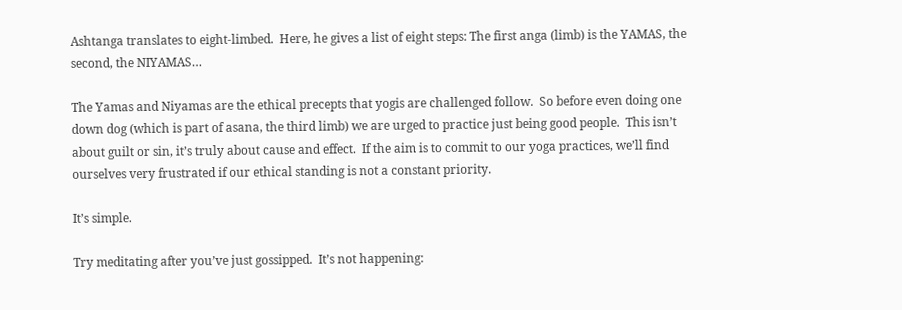Ashtanga translates to eight-limbed.  Here, he gives a list of eight steps: The first anga (limb) is the YAMAS, the second, the NIYAMAS…

The Yamas and Niyamas are the ethical precepts that yogis are challenged follow.  So before even doing one down dog (which is part of asana, the third limb) we are urged to practice just being good people.  This isn’t about guilt or sin, it’s truly about cause and effect.  If the aim is to commit to our yoga practices, we’ll find ourselves very frustrated if our ethical standing is not a constant priority.

It’s simple.

Try meditating after you’ve just gossipped.  It’s not happening: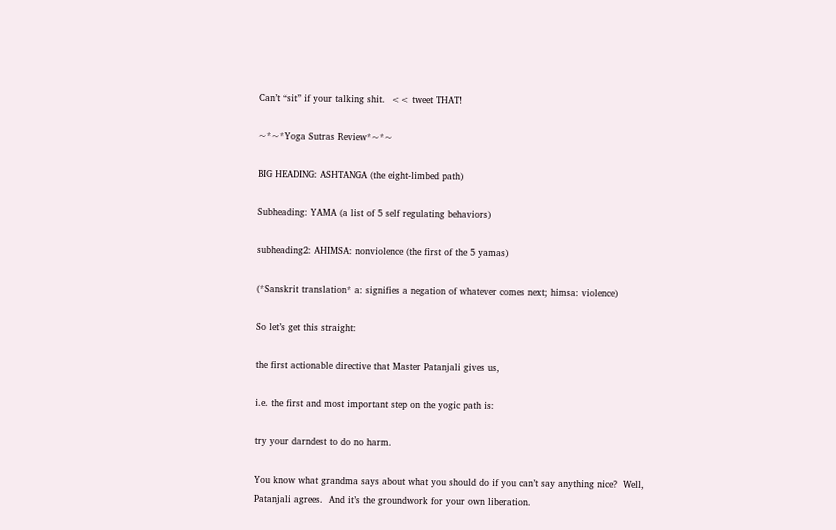Can’t “sit” if your talking shit.  << tweet THAT!

~*~*Yoga Sutras Review*~*~

BIG HEADING: ASHTANGA (the eight-limbed path)

Subheading: YAMA (a list of 5 self regulating behaviors)

subheading2: AHIMSA: nonviolence (the first of the 5 yamas)

(*Sanskrit translation* a: signifies a negation of whatever comes next; himsa: violence)

So let’s get this straight:

the first actionable directive that Master Patanjali gives us,

i.e. the first and most important step on the yogic path is:

try your darndest to do no harm.

You know what grandma says about what you should do if you can’t say anything nice?  Well, Patanjali agrees.  And it’s the groundwork for your own liberation.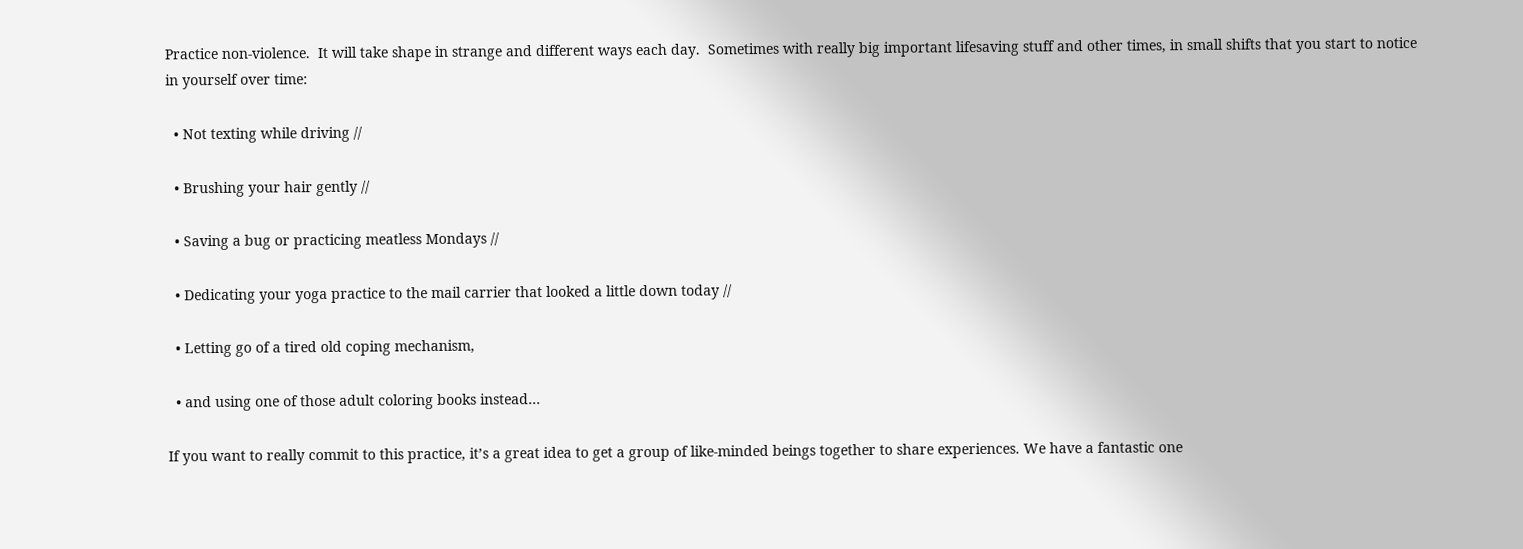Practice non-violence.  It will take shape in strange and different ways each day.  Sometimes with really big important lifesaving stuff and other times, in small shifts that you start to notice in yourself over time:

  • Not texting while driving //

  • Brushing your hair gently //

  • Saving a bug or practicing meatless Mondays //

  • Dedicating your yoga practice to the mail carrier that looked a little down today //

  • Letting go of a tired old coping mechanism,

  • and using one of those adult coloring books instead…

If you want to really commit to this practice, it’s a great idea to get a group of like-minded beings together to share experiences. We have a fantastic one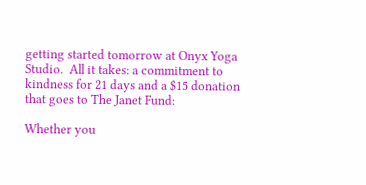getting started tomorrow at Onyx Yoga Studio.  All it takes: a commitment to kindness for 21 days and a $15 donation that goes to The Janet Fund:

Whether you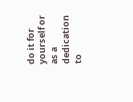do it for yourself or as a dedication to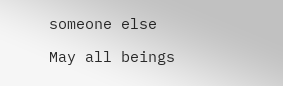someone else

May all beings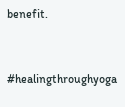benefit.



#healingthroughyoga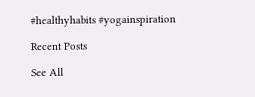#healthyhabits #yogainspiration

Recent Posts

See All